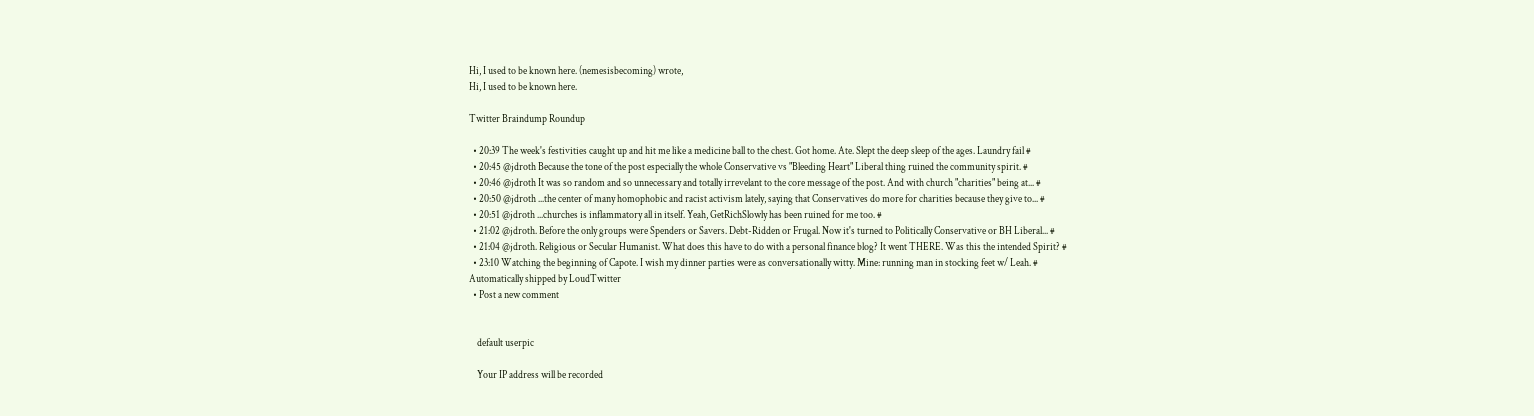Hi, I used to be known here. (nemesisbecoming) wrote,
Hi, I used to be known here.

Twitter Braindump Roundup

  • 20:39 The week's festivities caught up and hit me like a medicine ball to the chest. Got home. Ate. Slept the deep sleep of the ages. Laundry fail #
  • 20:45 @jdroth Because the tone of the post especially the whole Conservative vs "Bleeding Heart" Liberal thing ruined the community spirit. #
  • 20:46 @jdroth It was so random and so unnecessary and totally irrevelant to the core message of the post. And with church "charities" being at... #
  • 20:50 @jdroth ...the center of many homophobic and racist activism lately, saying that Conservatives do more for charities because they give to... #
  • 20:51 @jdroth ...churches is inflammatory all in itself. Yeah, GetRichSlowly has been ruined for me too. #
  • 21:02 @jdroth. Before the only groups were Spenders or Savers. Debt-Ridden or Frugal. Now it's turned to Politically Conservative or BH Liberal... #
  • 21:04 @jdroth. Religious or Secular Humanist. What does this have to do with a personal finance blog? It went THERE. Was this the intended Spirit? #
  • 23:10 Watching the beginning of Capote. I wish my dinner parties were as conversationally witty. Mine: running man in stocking feet w/ Leah. #
Automatically shipped by LoudTwitter
  • Post a new comment


    default userpic

    Your IP address will be recorded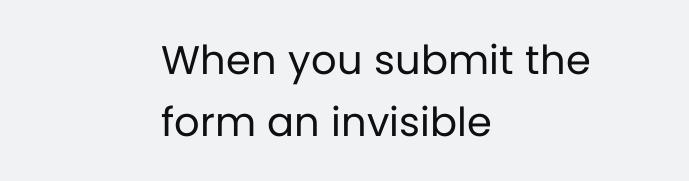When you submit the form an invisible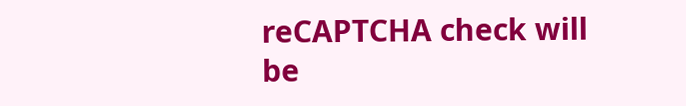reCAPTCHA check will be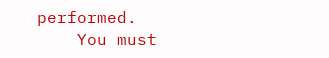performed.
    You must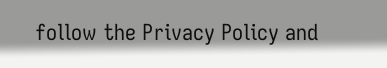follow the Privacy Policy and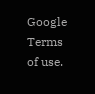Google Terms of use.